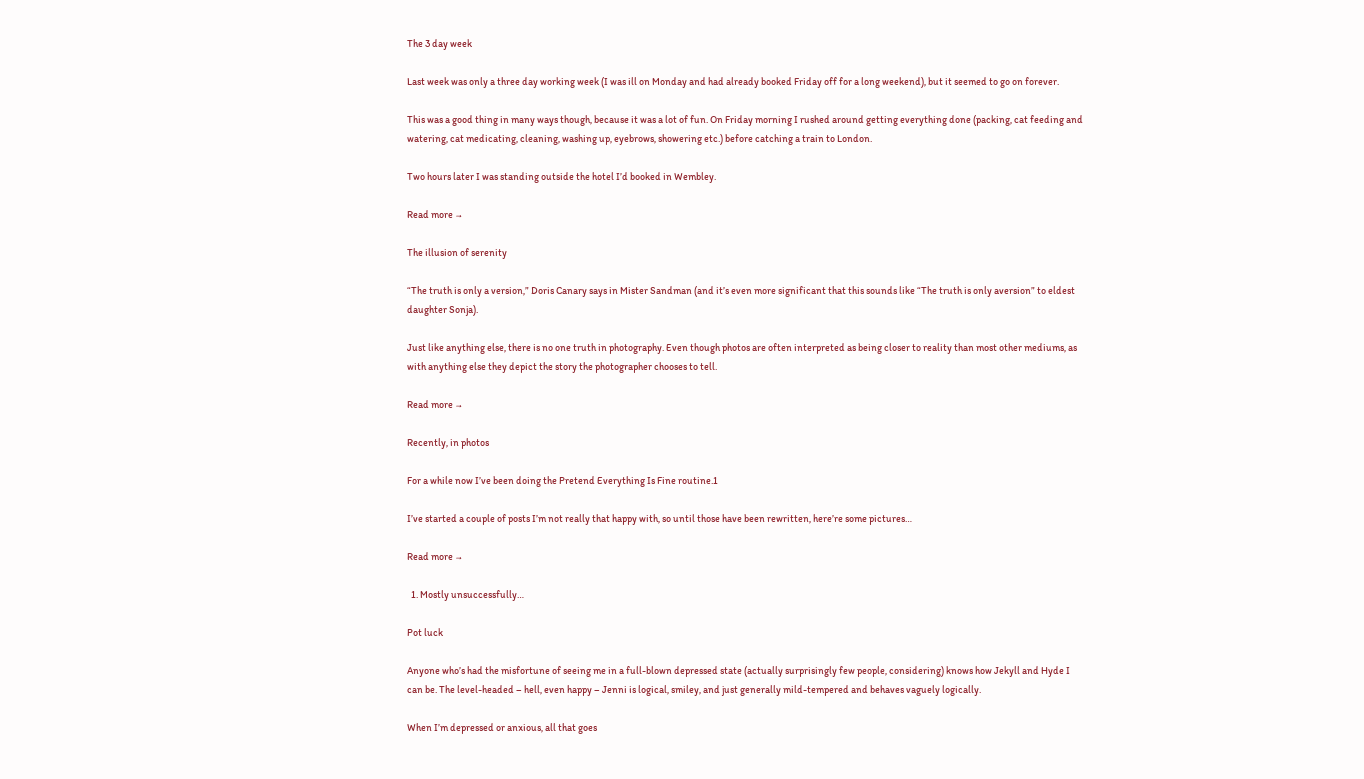The 3 day week

Last week was only a three day working week (I was ill on Monday and had already booked Friday off for a long weekend), but it seemed to go on forever.

This was a good thing in many ways though, because it was a lot of fun. On Friday morning I rushed around getting everything done (packing, cat feeding and watering, cat medicating, cleaning, washing up, eyebrows, showering etc.) before catching a train to London.

Two hours later I was standing outside the hotel I’d booked in Wembley.

Read more →

The illusion of serenity

“The truth is only a version,” Doris Canary says in Mister Sandman (and it’s even more significant that this sounds like “The truth is only aversion” to eldest daughter Sonja).

Just like anything else, there is no one truth in photography. Even though photos are often interpreted as being closer to reality than most other mediums, as with anything else they depict the story the photographer chooses to tell.

Read more →

Recently, in photos

For a while now I’ve been doing the Pretend Everything Is Fine routine.1

I’ve started a couple of posts I’m not really that happy with, so until those have been rewritten, here’re some pictures…

Read more →

  1. Mostly unsuccessfully…

Pot luck

Anyone who’s had the misfortune of seeing me in a full-blown depressed state (actually surprisingly few people, considering) knows how Jekyll and Hyde I can be. The level-headed – hell, even happy – Jenni is logical, smiley, and just generally mild-tempered and behaves vaguely logically.

When I’m depressed or anxious, all that goes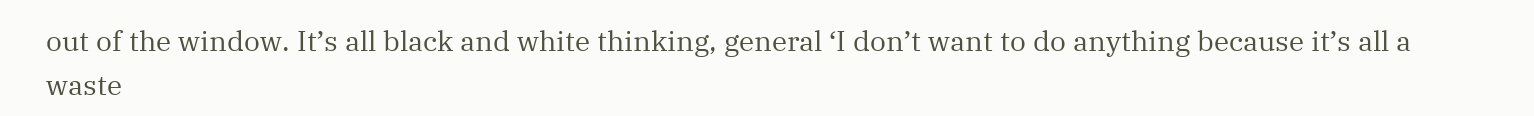out of the window. It’s all black and white thinking, general ‘I don’t want to do anything because it’s all a waste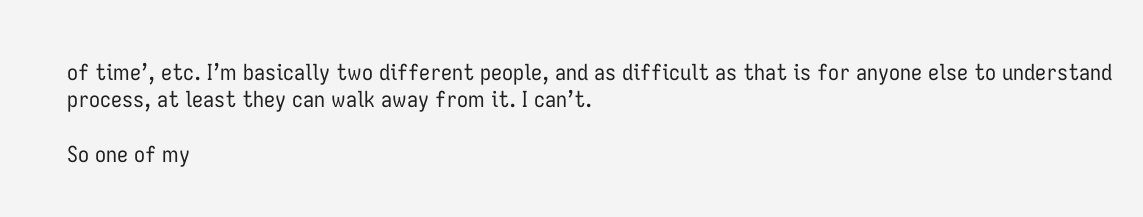of time’, etc. I’m basically two different people, and as difficult as that is for anyone else to understand process, at least they can walk away from it. I can’t.

So one of my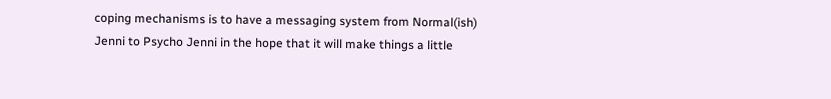coping mechanisms is to have a messaging system from Normal(ish) Jenni to Psycho Jenni in the hope that it will make things a little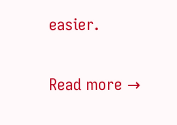easier.

Read more →